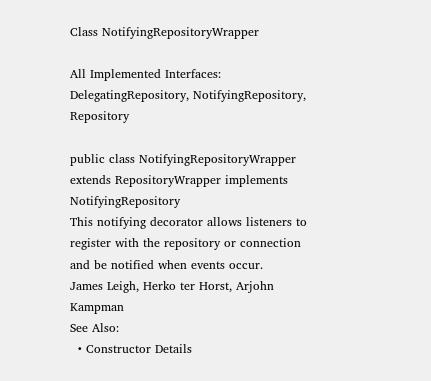Class NotifyingRepositoryWrapper

All Implemented Interfaces:
DelegatingRepository, NotifyingRepository, Repository

public class NotifyingRepositoryWrapper extends RepositoryWrapper implements NotifyingRepository
This notifying decorator allows listeners to register with the repository or connection and be notified when events occur.
James Leigh, Herko ter Horst, Arjohn Kampman
See Also:
  • Constructor Details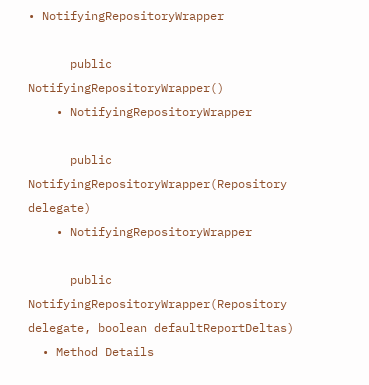• NotifyingRepositoryWrapper

      public NotifyingRepositoryWrapper()
    • NotifyingRepositoryWrapper

      public NotifyingRepositoryWrapper(Repository delegate)
    • NotifyingRepositoryWrapper

      public NotifyingRepositoryWrapper(Repository delegate, boolean defaultReportDeltas)
  • Method Details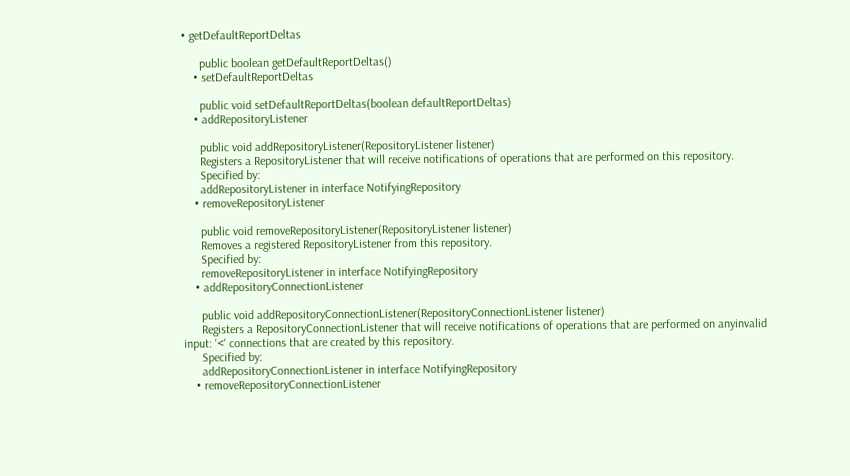• getDefaultReportDeltas

      public boolean getDefaultReportDeltas()
    • setDefaultReportDeltas

      public void setDefaultReportDeltas(boolean defaultReportDeltas)
    • addRepositoryListener

      public void addRepositoryListener(RepositoryListener listener)
      Registers a RepositoryListener that will receive notifications of operations that are performed on this repository.
      Specified by:
      addRepositoryListener in interface NotifyingRepository
    • removeRepositoryListener

      public void removeRepositoryListener(RepositoryListener listener)
      Removes a registered RepositoryListener from this repository.
      Specified by:
      removeRepositoryListener in interface NotifyingRepository
    • addRepositoryConnectionListener

      public void addRepositoryConnectionListener(RepositoryConnectionListener listener)
      Registers a RepositoryConnectionListener that will receive notifications of operations that are performed on anyinvalid input: '<' connections that are created by this repository.
      Specified by:
      addRepositoryConnectionListener in interface NotifyingRepository
    • removeRepositoryConnectionListener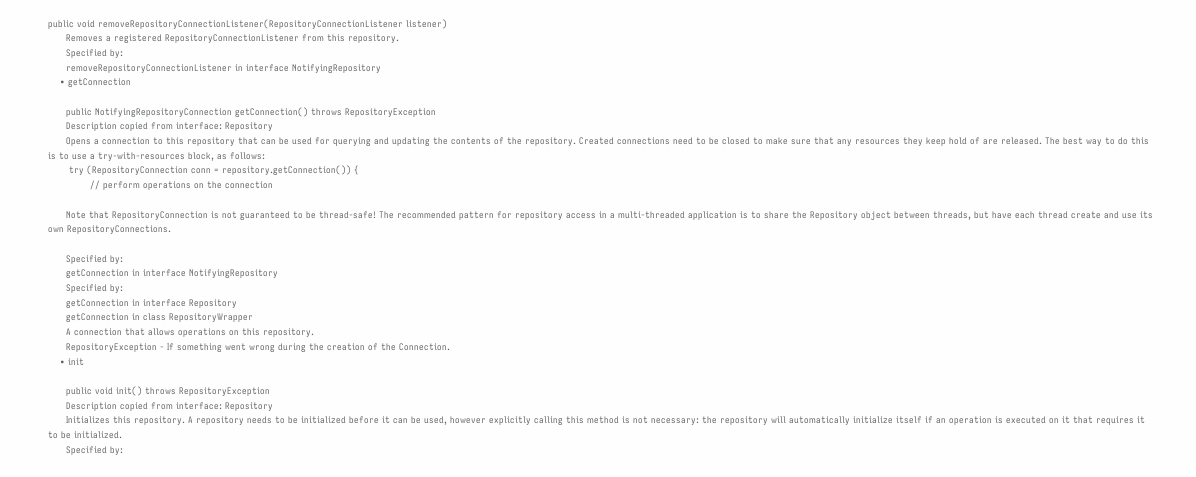public void removeRepositoryConnectionListener(RepositoryConnectionListener listener)
      Removes a registered RepositoryConnectionListener from this repository.
      Specified by:
      removeRepositoryConnectionListener in interface NotifyingRepository
    • getConnection

      public NotifyingRepositoryConnection getConnection() throws RepositoryException
      Description copied from interface: Repository
      Opens a connection to this repository that can be used for querying and updating the contents of the repository. Created connections need to be closed to make sure that any resources they keep hold of are released. The best way to do this is to use a try-with-resources block, as follows:
       try (RepositoryConnection conn = repository.getConnection()) {
              // perform operations on the connection

      Note that RepositoryConnection is not guaranteed to be thread-safe! The recommended pattern for repository access in a multi-threaded application is to share the Repository object between threads, but have each thread create and use its own RepositoryConnections.

      Specified by:
      getConnection in interface NotifyingRepository
      Specified by:
      getConnection in interface Repository
      getConnection in class RepositoryWrapper
      A connection that allows operations on this repository.
      RepositoryException - If something went wrong during the creation of the Connection.
    • init

      public void init() throws RepositoryException
      Description copied from interface: Repository
      Initializes this repository. A repository needs to be initialized before it can be used, however explicitly calling this method is not necessary: the repository will automatically initialize itself if an operation is executed on it that requires it to be initialized.
      Specified by: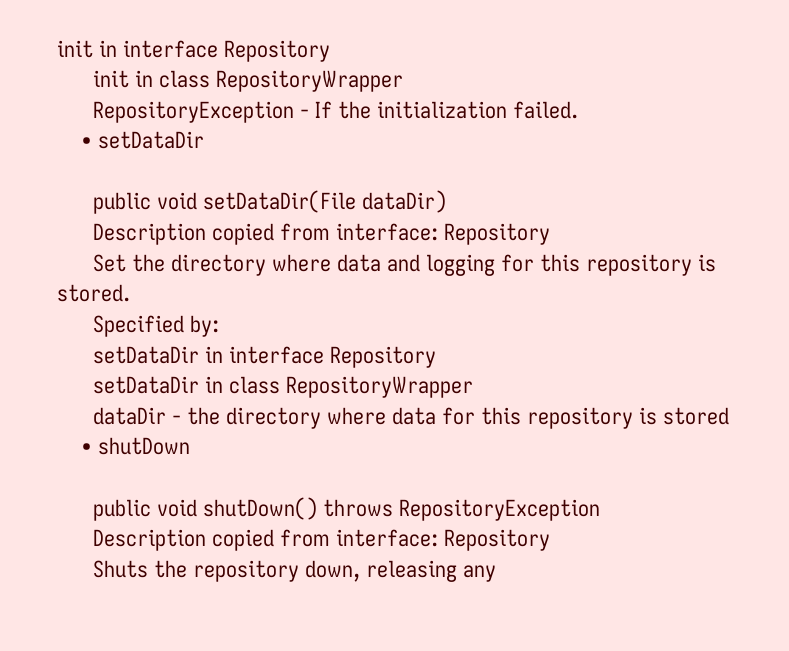init in interface Repository
      init in class RepositoryWrapper
      RepositoryException - If the initialization failed.
    • setDataDir

      public void setDataDir(File dataDir)
      Description copied from interface: Repository
      Set the directory where data and logging for this repository is stored.
      Specified by:
      setDataDir in interface Repository
      setDataDir in class RepositoryWrapper
      dataDir - the directory where data for this repository is stored
    • shutDown

      public void shutDown() throws RepositoryException
      Description copied from interface: Repository
      Shuts the repository down, releasing any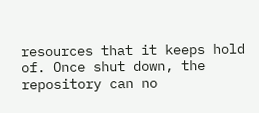resources that it keeps hold of. Once shut down, the repository can no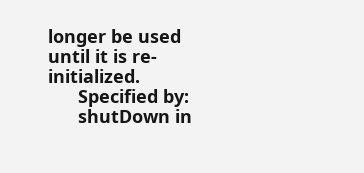longer be used until it is re-initialized.
      Specified by:
      shutDown in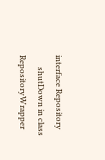interface Repository
      shutDown in class RepositoryWrapper